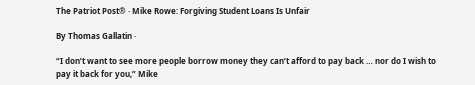The Patriot Post® · Mike Rowe: Forgiving Student Loans Is Unfair

By Thomas Gallatin ·

“I don’t want to see more people borrow money they can’t afford to pay back … nor do I wish to pay it back for you,” Mike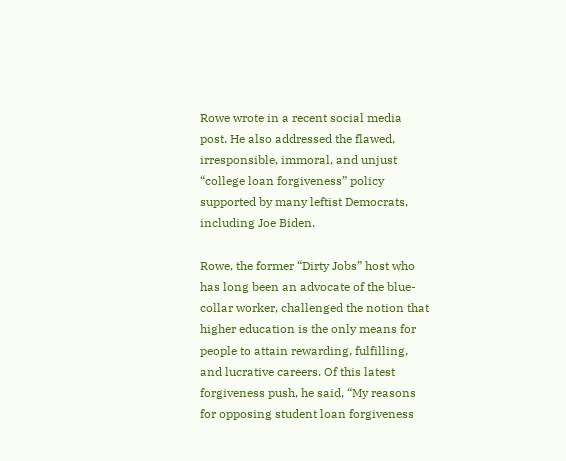Rowe wrote in a recent social media post. He also addressed the flawed, irresponsible, immoral, and unjust “college loan forgiveness” policy supported by many leftist Democrats, including Joe Biden.

Rowe, the former “Dirty Jobs” host who has long been an advocate of the blue-collar worker, challenged the notion that higher education is the only means for people to attain rewarding, fulfilling, and lucrative careers. Of this latest forgiveness push, he said, “My reasons for opposing student loan forgiveness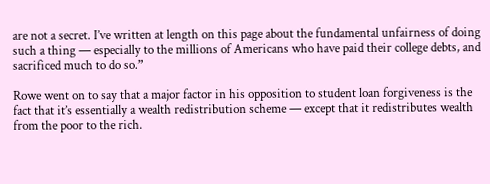are not a secret. I’ve written at length on this page about the fundamental unfairness of doing such a thing — especially to the millions of Americans who have paid their college debts, and sacrificed much to do so.”

Rowe went on to say that a major factor in his opposition to student loan forgiveness is the fact that it’s essentially a wealth redistribution scheme — except that it redistributes wealth from the poor to the rich.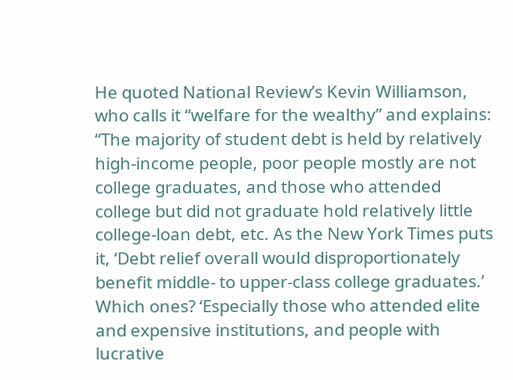He quoted National Review’s Kevin Williamson, who calls it “welfare for the wealthy” and explains: “The majority of student debt is held by relatively high-income people, poor people mostly are not college graduates, and those who attended college but did not graduate hold relatively little college-loan debt, etc. As the New York Times puts it, ‘Debt relief overall would disproportionately benefit middle- to upper-class college graduates.’ Which ones? ‘Especially those who attended elite and expensive institutions, and people with lucrative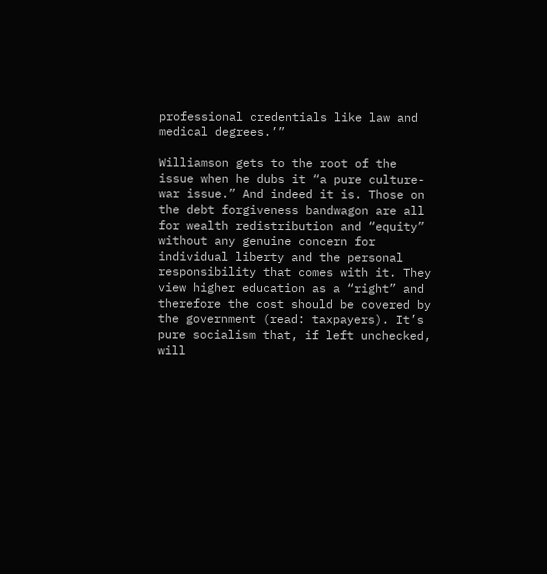professional credentials like law and medical degrees.’”

Williamson gets to the root of the issue when he dubs it “a pure culture-war issue.” And indeed it is. Those on the debt forgiveness bandwagon are all for wealth redistribution and “equity” without any genuine concern for individual liberty and the personal responsibility that comes with it. They view higher education as a “right” and therefore the cost should be covered by the government (read: taxpayers). It’s pure socialism that, if left unchecked, will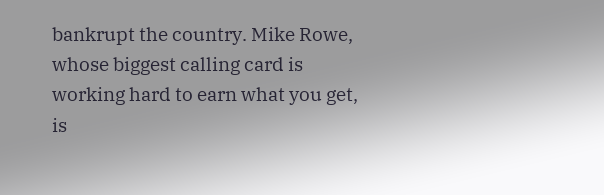bankrupt the country. Mike Rowe, whose biggest calling card is working hard to earn what you get, is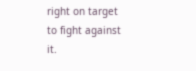right on target to fight against it.